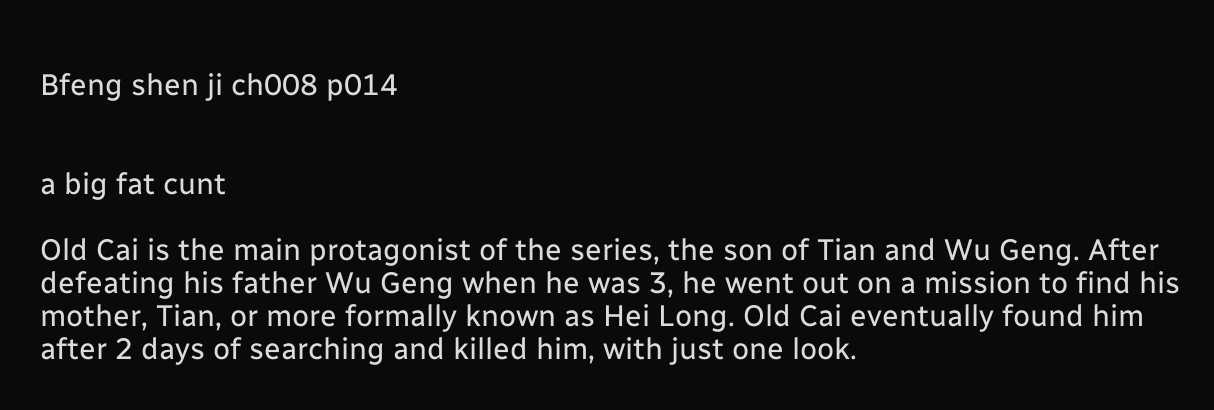Bfeng shen ji ch008 p014


a big fat cunt

Old Cai is the main protagonist of the series, the son of Tian and Wu Geng. After defeating his father Wu Geng when he was 3, he went out on a mission to find his mother, Tian, or more formally known as Hei Long. Old Cai eventually found him after 2 days of searching and killed him, with just one look.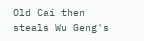Old Cai then steals Wu Geng's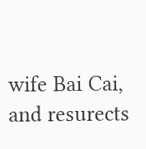wife Bai Cai, and resurects